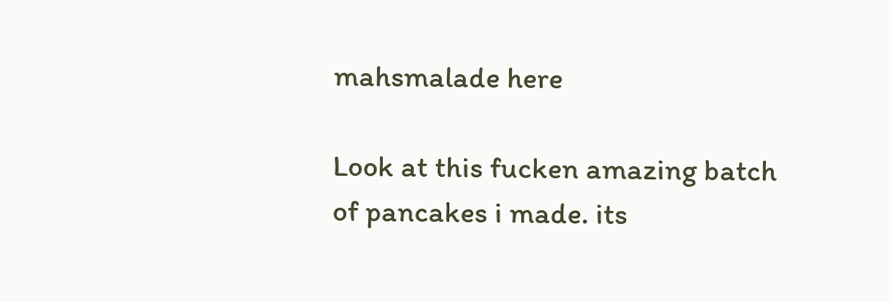mahsmalade here

Look at this fucken amazing batch of pancakes i made. its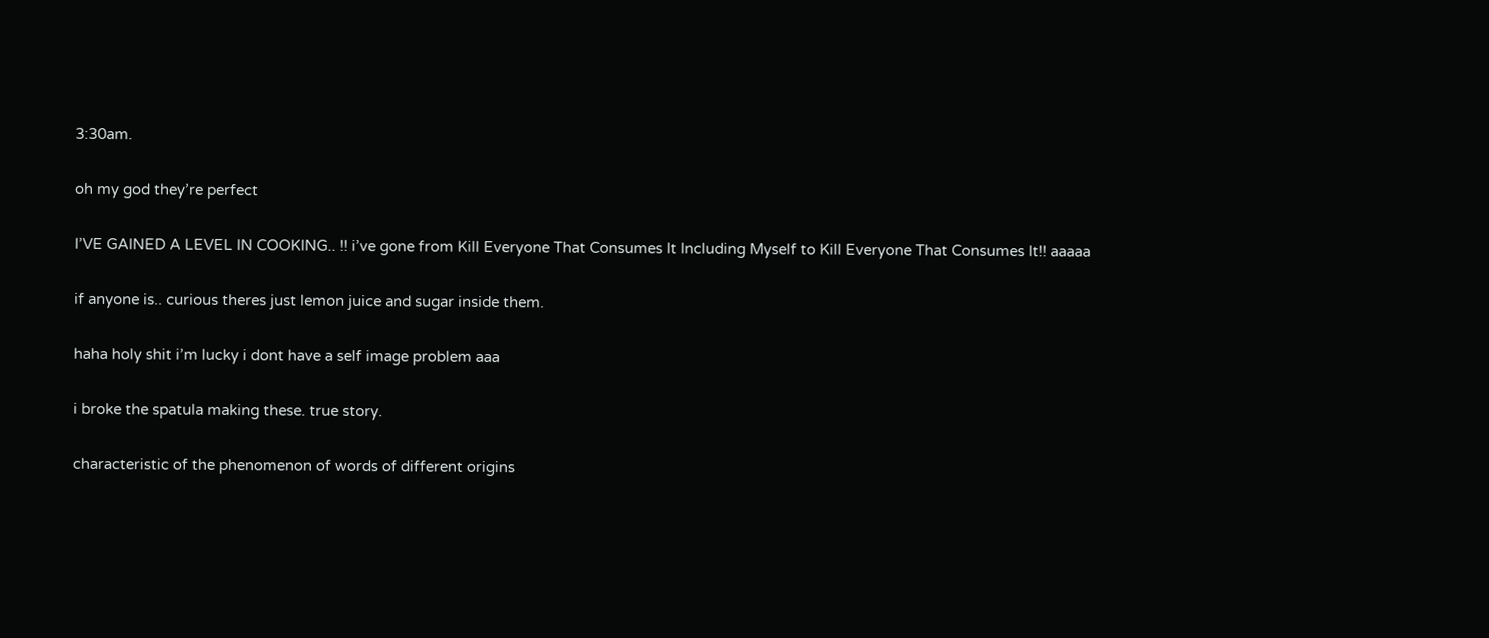3:30am.

oh my god they’re perfect

I’VE GAINED A LEVEL IN COOKING.. !! i’ve gone from Kill Everyone That Consumes It Including Myself to Kill Everyone That Consumes It!! aaaaa

if anyone is.. curious theres just lemon juice and sugar inside them.

haha holy shit i’m lucky i dont have a self image problem aaa

i broke the spatula making these. true story.

characteristic of the phenomenon of words of different origins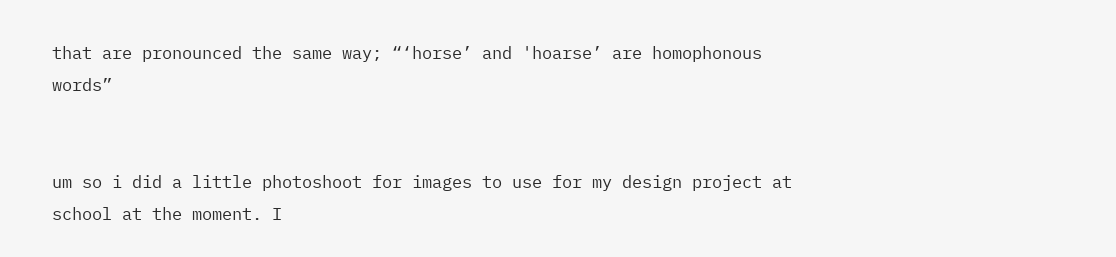that are pronounced the same way; “‘horse’ and 'hoarse’ are homophonous words”


um so i did a little photoshoot for images to use for my design project at school at the moment. I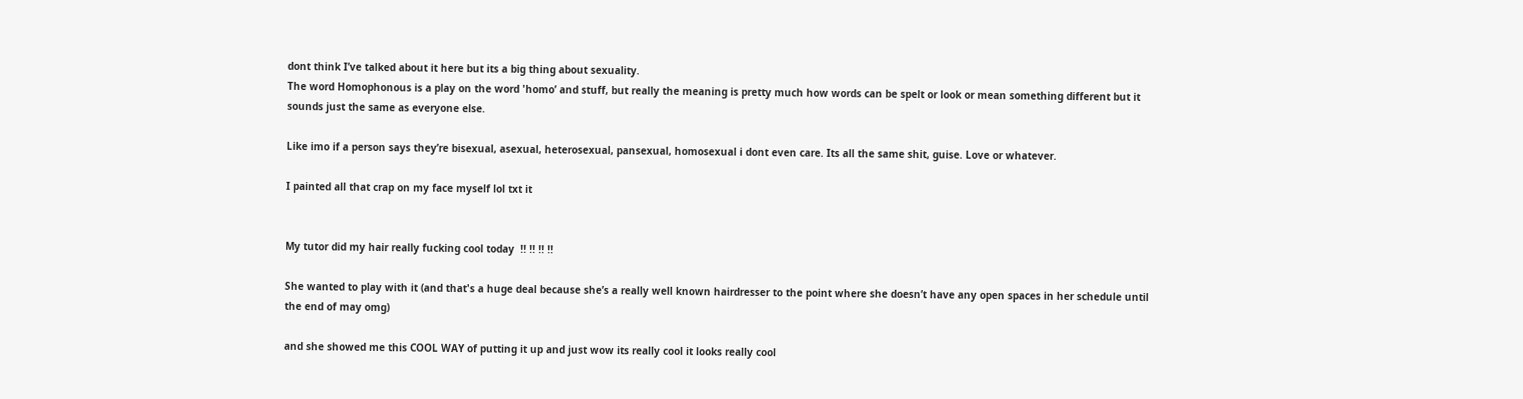dont think I’ve talked about it here but its a big thing about sexuality.
The word Homophonous is a play on the word 'homo’ and stuff, but really the meaning is pretty much how words can be spelt or look or mean something different but it sounds just the same as everyone else.

Like imo if a person says they’re bisexual, asexual, heterosexual, pansexual, homosexual i dont even care. Its all the same shit, guise. Love or whatever.

I painted all that crap on my face myself lol txt it


My tutor did my hair really fucking cool today  !! !! !! !!

She wanted to play with it (and that's a huge deal because she’s a really well known hairdresser to the point where she doesn’t have any open spaces in her schedule until the end of may omg)

and she showed me this COOL WAY of putting it up and just wow its really cool it looks really cool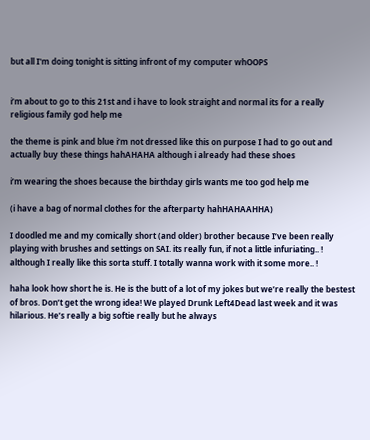but all I'm doing tonight is sitting infront of my computer whOOPS


i’m about to go to this 21st and i have to look straight and normal its for a really religious family god help me

the theme is pink and blue i’m not dressed like this on purpose I had to go out and actually buy these things hahAHAHA although i already had these shoes

i’m wearing the shoes because the birthday girls wants me too god help me

(i have a bag of normal clothes for the afterparty hahHAHAAHHA)

I doodled me and my comically short (and older) brother because I’ve been really playing with brushes and settings on SAI. its really fun, if not a little infuriating.. ! although I really like this sorta stuff. I totally wanna work with it some more.. !

haha look how short he is. He is the butt of a lot of my jokes but we’re really the bestest of bros. Don’t get the wrong idea! We played Drunk Left4Dead last week and it was hilarious. He’s really a big softie really but he always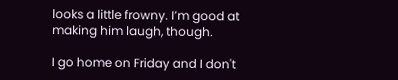looks a little frowny. I’m good at making him laugh, though.

I go home on Friday and I don't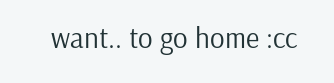want.. to go home :cc